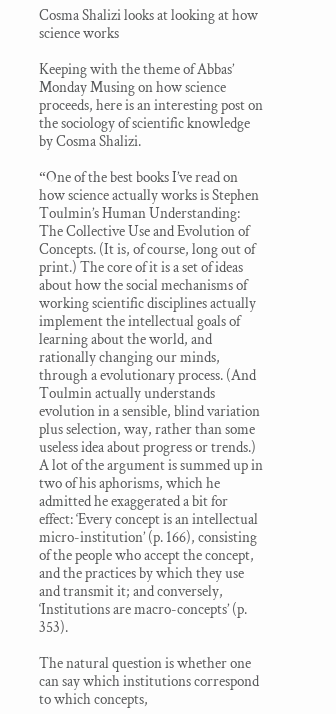Cosma Shalizi looks at looking at how science works

Keeping with the theme of Abbas’ Monday Musing on how science proceeds, here is an interesting post on the sociology of scientific knowledge by Cosma Shalizi.

“One of the best books I’ve read on how science actually works is Stephen Toulmin’s Human Understanding: The Collective Use and Evolution of Concepts. (It is, of course, long out of print.) The core of it is a set of ideas about how the social mechanisms of working scientific disciplines actually implement the intellectual goals of learning about the world, and rationally changing our minds, through a evolutionary process. (And Toulmin actually understands evolution in a sensible, blind variation plus selection, way, rather than some useless idea about progress or trends.) A lot of the argument is summed up in two of his aphorisms, which he admitted he exaggerated a bit for effect: ‘Every concept is an intellectual micro-institution’ (p. 166), consisting of the people who accept the concept, and the practices by which they use and transmit it; and conversely, ‘Institutions are macro-concepts’ (p. 353).

The natural question is whether one can say which institutions correspond to which concepts,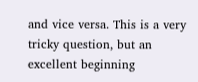and vice versa. This is a very tricky question, but an excellent beginning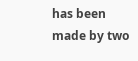has been made by two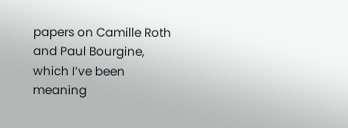papers on Camille Roth and Paul Bourgine, which I’ve been meaning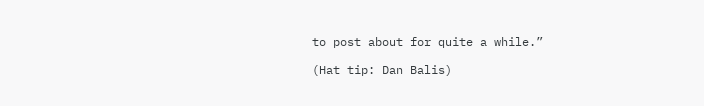to post about for quite a while.”

(Hat tip: Dan Balis)